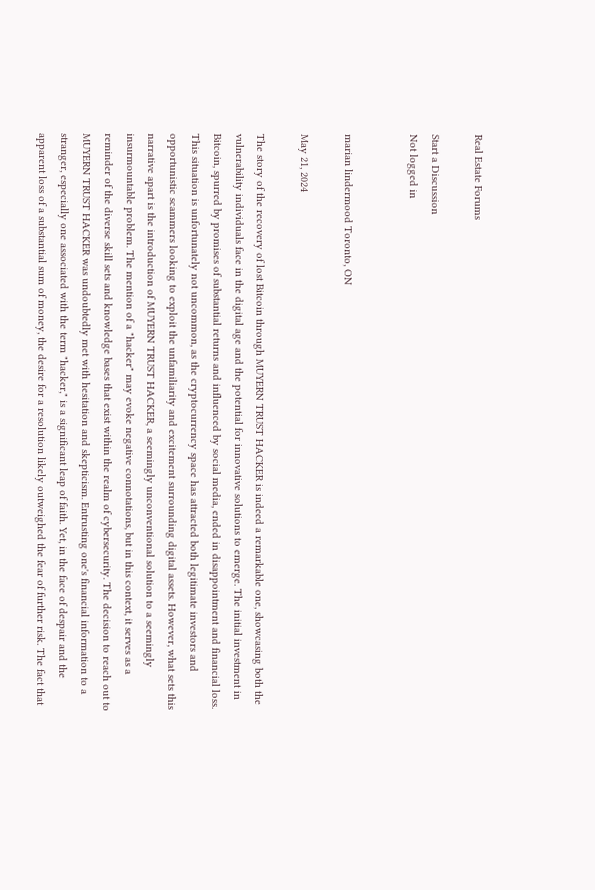Real Estate Forums

Start a Discussion
Not logged in


marian lindermood Toronto, ON

May 21, 2024

The story of the recovery of lost Bitcoin through MUYERN TRUST HACKER is indeed a remarkable one, showcasing both the vulnerability individuals face in the digital age and the potential for innovative solutions to emerge. The initial investment in Bitcoin, spurred by promises of substantial returns and influenced by social media, ended in disappointment and financial loss. This situation is unfortunately not uncommon, as the cryptocurrency space has attracted both legitimate investors and opportunistic scammers looking to exploit the unfamiliarity and excitement surrounding digital assets. However, what sets this narrative apart is the introduction of MUYERN TRUST HACKER, a seemingly unconventional solution to a seemingly insurmountable problem. The mention of a "hacker" may evoke negative connotations, but in this context, it serves as a reminder of the diverse skill sets and knowledge bases that exist within the realm of cybersecurity. The decision to reach out to MUYERN TRUST HACKER was undoubtedly met with hesitation and skepticism. Entrusting one's financial information to a stranger, especially one associated with the term "hacker," is a significant leap of faith. Yet, in the face of despair and the apparent loss of a substantial sum of money, the desire for a resolution likely outweighed the fear of further risk. The fact that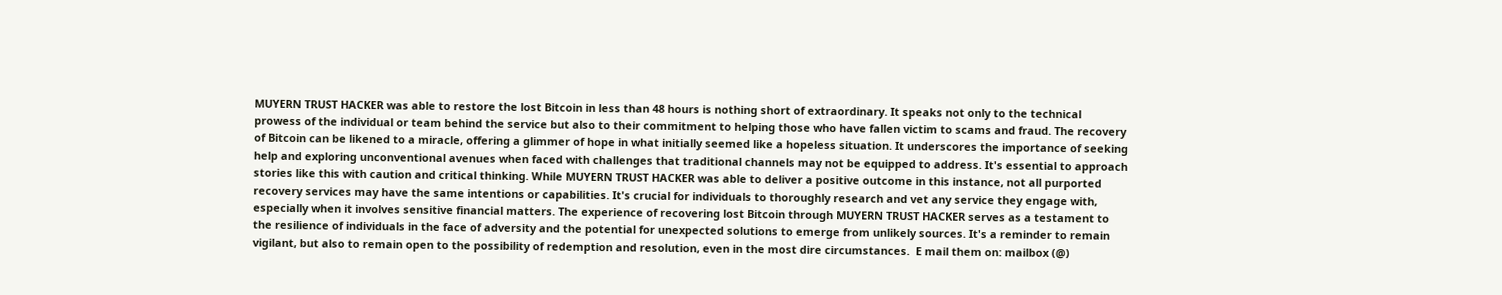MUYERN TRUST HACKER was able to restore the lost Bitcoin in less than 48 hours is nothing short of extraordinary. It speaks not only to the technical prowess of the individual or team behind the service but also to their commitment to helping those who have fallen victim to scams and fraud. The recovery of Bitcoin can be likened to a miracle, offering a glimmer of hope in what initially seemed like a hopeless situation. It underscores the importance of seeking help and exploring unconventional avenues when faced with challenges that traditional channels may not be equipped to address. It's essential to approach stories like this with caution and critical thinking. While MUYERN TRUST HACKER was able to deliver a positive outcome in this instance, not all purported recovery services may have the same intentions or capabilities. It's crucial for individuals to thoroughly research and vet any service they engage with, especially when it involves sensitive financial matters. The experience of recovering lost Bitcoin through MUYERN TRUST HACKER serves as a testament to the resilience of individuals in the face of adversity and the potential for unexpected solutions to emerge from unlikely sources. It's a reminder to remain vigilant, but also to remain open to the possibility of redemption and resolution, even in the most dire circumstances.  E mail them on: mailbox (@)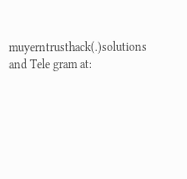muyerntrusthack(.)solutions and Tele gram at: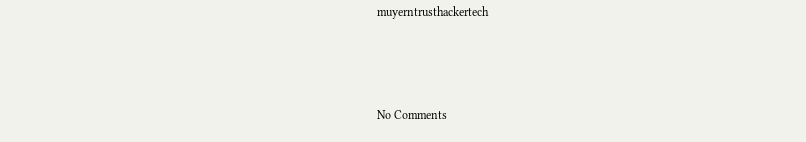muyerntrusthackertech



No Comments